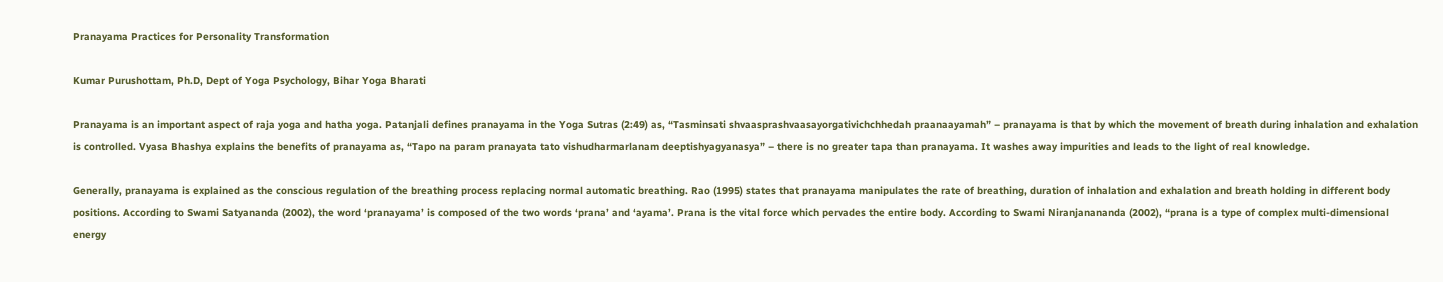Pranayama Practices for Personality Transformation

Kumar Purushottam, Ph.D, Dept of Yoga Psychology, Bihar Yoga Bharati

Pranayama is an important aspect of raja yoga and hatha yoga. Patanjali defines pranayama in the Yoga Sutras (2:49) as, “Tasminsati shvaasprashvaasayorgativichchhedah praanaayamah” – pranayama is that by which the movement of breath during inhalation and exhalation is controlled. Vyasa Bhashya explains the benefits of pranayama as, “Tapo na param pranayata tato vishudharmarlanam deeptishyagyanasya” – there is no greater tapa than pranayama. It washes away impurities and leads to the light of real knowledge.

Generally, pranayama is explained as the conscious regulation of the breathing process replacing normal automatic breathing. Rao (1995) states that pranayama manipulates the rate of breathing, duration of inhalation and exhalation and breath holding in different body positions. According to Swami Satyananda (2002), the word ‘pranayama’ is composed of the two words ‘prana’ and ‘ayama’. Prana is the vital force which pervades the entire body. According to Swami Niranjanananda (2002), “prana is a type of complex multi-dimensional energy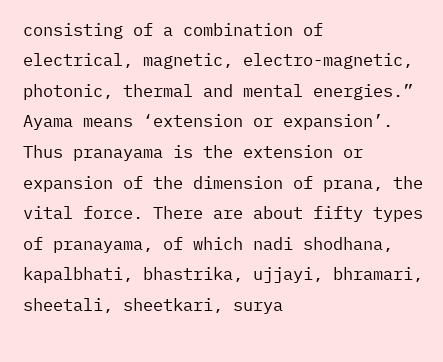consisting of a combination of electrical, magnetic, electro-magnetic, photonic, thermal and mental energies.” Ayama means ‘extension or expansion’. Thus pranayama is the extension or expansion of the dimension of prana, the vital force. There are about fifty types of pranayama, of which nadi shodhana, kapalbhati, bhastrika, ujjayi, bhramari, sheetali, sheetkari, surya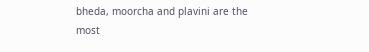bheda, moorcha and plavini are the most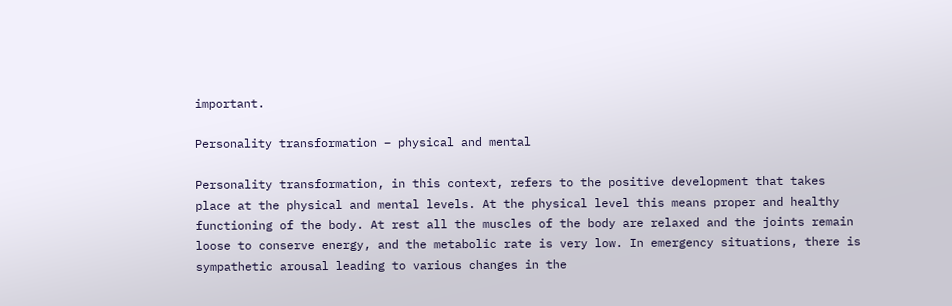important.

Personality transformation – physical and mental

Personality transformation, in this context, refers to the positive development that takes place at the physical and mental levels. At the physical level this means proper and healthy functioning of the body. At rest all the muscles of the body are relaxed and the joints remain loose to conserve energy, and the metabolic rate is very low. In emergency situations, there is sympathetic arousal leading to various changes in the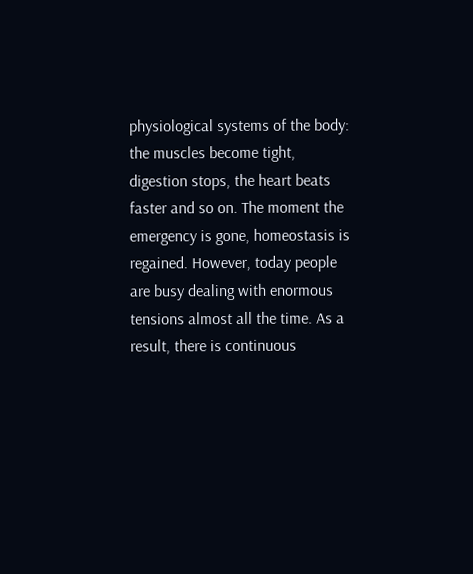physiological systems of the body: the muscles become tight, digestion stops, the heart beats faster and so on. The moment the emergency is gone, homeostasis is regained. However, today people are busy dealing with enormous tensions almost all the time. As a result, there is continuous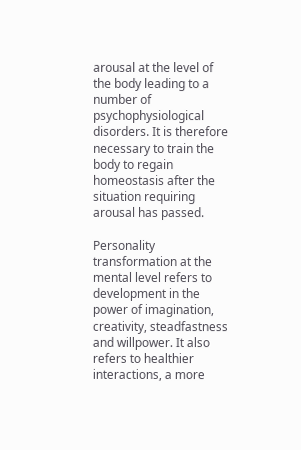arousal at the level of the body leading to a number of psychophysiological disorders. It is therefore necessary to train the body to regain homeostasis after the situation requiring arousal has passed.

Personality transformation at the mental level refers to development in the power of imagination, creativity, steadfastness and willpower. It also refers to healthier interactions, a more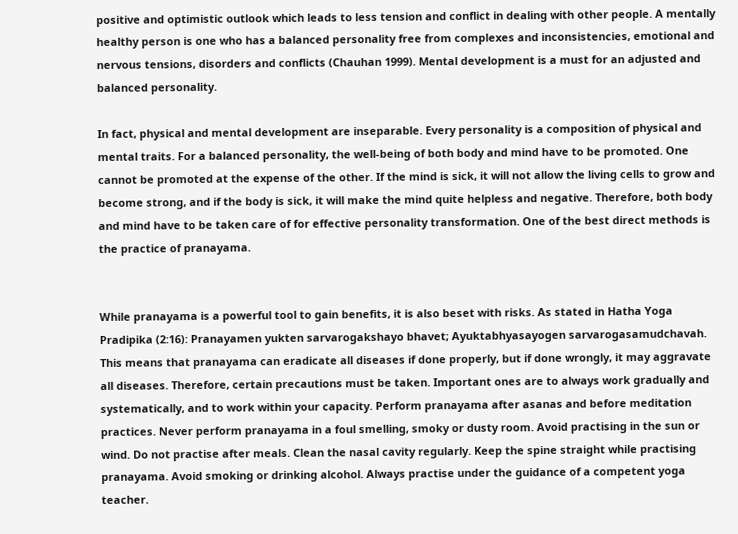positive and optimistic outlook which leads to less tension and conflict in dealing with other people. A mentally healthy person is one who has a balanced personality free from complexes and inconsistencies, emotional and nervous tensions, disorders and conflicts (Chauhan 1999). Mental development is a must for an adjusted and balanced personality.

In fact, physical and mental development are inseparable. Every personality is a composition of physical and mental traits. For a balanced personality, the well-being of both body and mind have to be promoted. One cannot be promoted at the expense of the other. If the mind is sick, it will not allow the living cells to grow and become strong, and if the body is sick, it will make the mind quite helpless and negative. Therefore, both body and mind have to be taken care of for effective personality transformation. One of the best direct methods is the practice of pranayama.


While pranayama is a powerful tool to gain benefits, it is also beset with risks. As stated in Hatha Yoga Pradipika (2:16): Pranayamen yukten sarvarogakshayo bhavet; Ayuktabhyasayogen sarvarogasamudchavah. This means that pranayama can eradicate all diseases if done properly, but if done wrongly, it may aggravate all diseases. Therefore, certain precautions must be taken. Important ones are to always work gradually and systematically, and to work within your capacity. Perform pranayama after asanas and before meditation practices. Never perform pranayama in a foul smelling, smoky or dusty room. Avoid practising in the sun or wind. Do not practise after meals. Clean the nasal cavity regularly. Keep the spine straight while practising pranayama. Avoid smoking or drinking alcohol. Always practise under the guidance of a competent yoga teacher.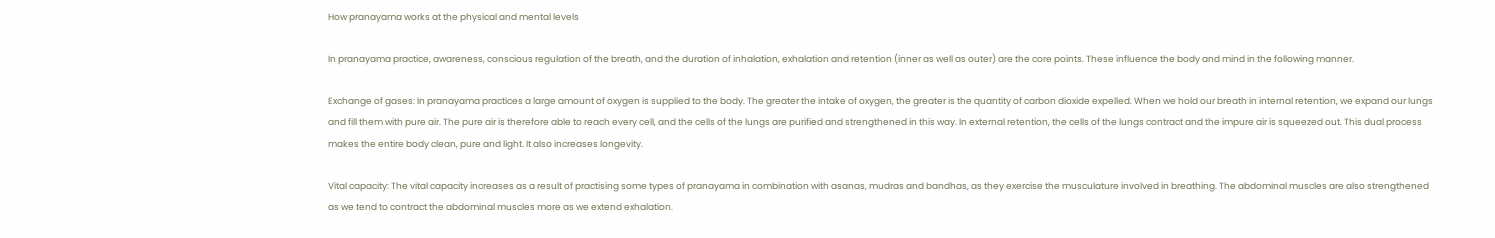How pranayama works at the physical and mental levels

In pranayama practice, awareness, conscious regulation of the breath, and the duration of inhalation, exhalation and retention (inner as well as outer) are the core points. These influence the body and mind in the following manner.

Exchange of gases: In pranayama practices a large amount of oxygen is supplied to the body. The greater the intake of oxygen, the greater is the quantity of carbon dioxide expelled. When we hold our breath in internal retention, we expand our lungs and fill them with pure air. The pure air is therefore able to reach every cell, and the cells of the lungs are purified and strengthened in this way. In external retention, the cells of the lungs contract and the impure air is squeezed out. This dual process makes the entire body clean, pure and light. It also increases longevity.

Vital capacity: The vital capacity increases as a result of practising some types of pranayama in combination with asanas, mudras and bandhas, as they exercise the musculature involved in breathing. The abdominal muscles are also strengthened as we tend to contract the abdominal muscles more as we extend exhalation.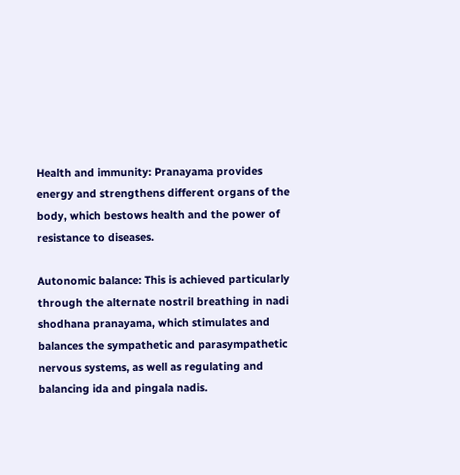Health and immunity: Pranayama provides energy and strengthens different organs of the body, which bestows health and the power of resistance to diseases.

Autonomic balance: This is achieved particularly through the alternate nostril breathing in nadi shodhana pranayama, which stimulates and balances the sympathetic and parasympathetic nervous systems, as well as regulating and balancing ida and pingala nadis.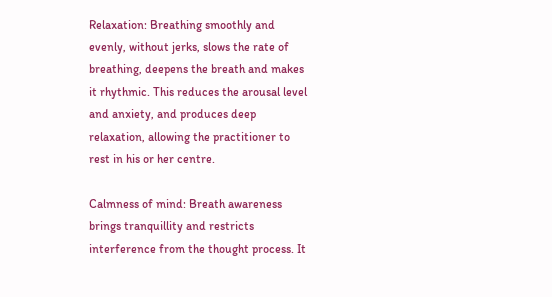Relaxation: Breathing smoothly and evenly, without jerks, slows the rate of breathing, deepens the breath and makes it rhythmic. This reduces the arousal level and anxiety, and produces deep relaxation, allowing the practitioner to rest in his or her centre.

Calmness of mind: Breath awareness brings tranquillity and restricts interference from the thought process. It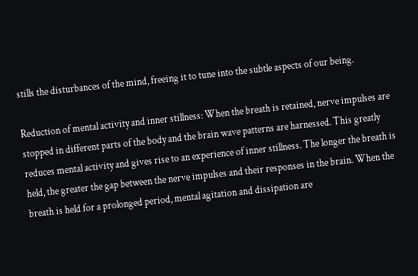stills the disturbances of the mind, freeing it to tune into the subtle aspects of our being.

Reduction of mental activity and inner stillness: When the breath is retained, nerve impulses are stopped in different parts of the body and the brain wave patterns are harnessed. This greatly reduces mental activity and gives rise to an experience of inner stillness. The longer the breath is held, the greater the gap between the nerve impulses and their responses in the brain. When the breath is held for a prolonged period, mental agitation and dissipation are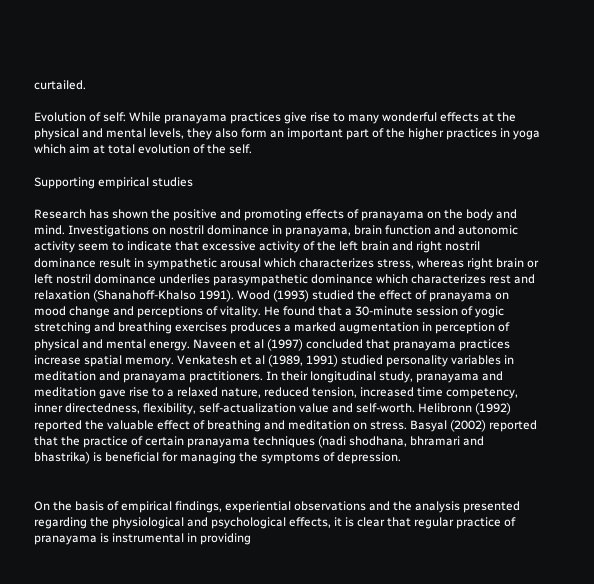curtailed.

Evolution of self: While pranayama practices give rise to many wonderful effects at the physical and mental levels, they also form an important part of the higher practices in yoga which aim at total evolution of the self.

Supporting empirical studies

Research has shown the positive and promoting effects of pranayama on the body and mind. Investigations on nostril dominance in pranayama, brain function and autonomic activity seem to indicate that excessive activity of the left brain and right nostril dominance result in sympathetic arousal which characterizes stress, whereas right brain or left nostril dominance underlies parasympathetic dominance which characterizes rest and relaxation (Shanahoff-Khalso 1991). Wood (1993) studied the effect of pranayama on mood change and perceptions of vitality. He found that a 30-minute session of yogic stretching and breathing exercises produces a marked augmentation in perception of physical and mental energy. Naveen et al (1997) concluded that pranayama practices increase spatial memory. Venkatesh et al (1989, 1991) studied personality variables in meditation and pranayama practitioners. In their longitudinal study, pranayama and meditation gave rise to a relaxed nature, reduced tension, increased time competency, inner directedness, flexibility, self-actualization value and self-worth. Helibronn (1992) reported the valuable effect of breathing and meditation on stress. Basyal (2002) reported that the practice of certain pranayama techniques (nadi shodhana, bhramari and bhastrika) is beneficial for managing the symptoms of depression.


On the basis of empirical findings, experiential observations and the analysis presented regarding the physiological and psychological effects, it is clear that regular practice of pranayama is instrumental in providing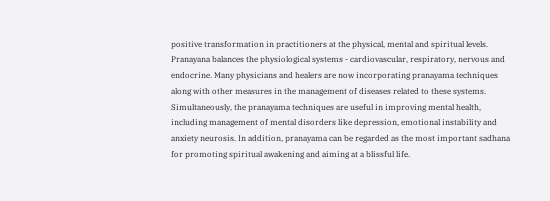positive transformation in practitioners at the physical, mental and spiritual levels. Pranayana balances the physiological systems - cardiovascular, respiratory, nervous and endocrine. Many physicians and healers are now incorporating pranayama techniques along with other measures in the management of diseases related to these systems. Simultaneously, the pranayama techniques are useful in improving mental health, including management of mental disorders like depression, emotional instability and anxiety neurosis. In addition, pranayama can be regarded as the most important sadhana for promoting spiritual awakening and aiming at a blissful life.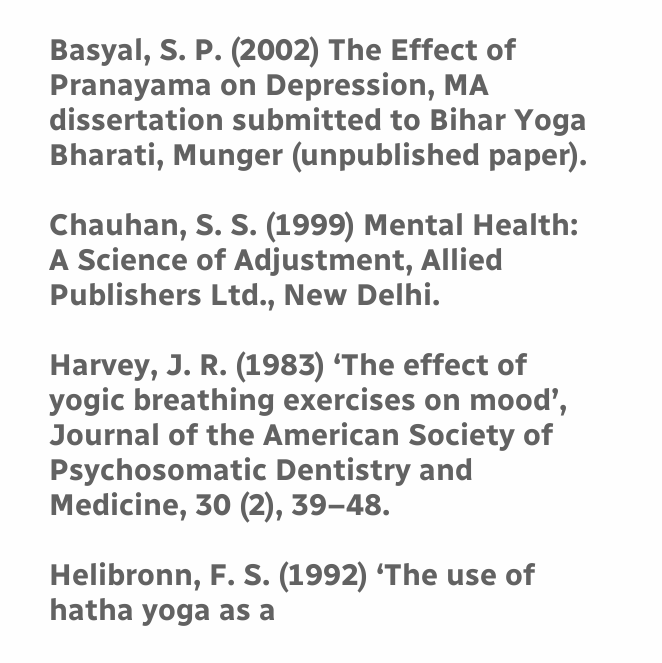Basyal, S. P. (2002) The Effect of Pranayama on Depression, MA dissertation submitted to Bihar Yoga Bharati, Munger (unpublished paper).

Chauhan, S. S. (1999) Mental Health: A Science of Adjustment, Allied Publishers Ltd., New Delhi.

Harvey, J. R. (1983) ‘The effect of yogic breathing exercises on mood’, Journal of the American Society of Psychosomatic Dentistry and Medicine, 30 (2), 39–48.

Helibronn, F. S. (1992) ‘The use of hatha yoga as a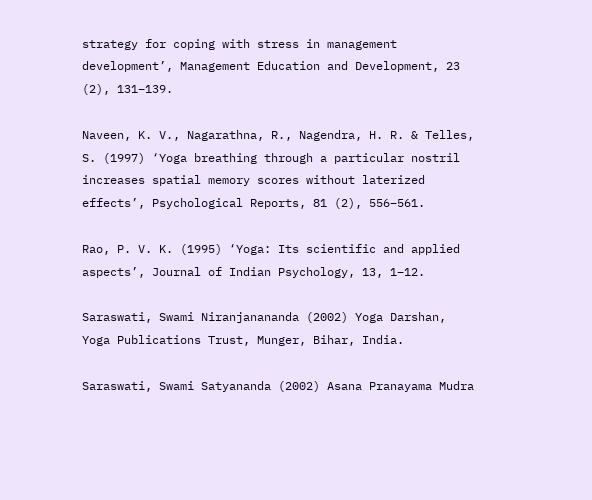strategy for coping with stress in management development’, Management Education and Development, 23 (2), 131–139.

Naveen, K. V., Nagarathna, R., Nagendra, H. R. & Telles, S. (1997) ‘Yoga breathing through a particular nostril increases spatial memory scores without laterized effects’, Psychological Reports, 81 (2), 556–561.

Rao, P. V. K. (1995) ‘Yoga: Its scientific and applied aspects’, Journal of Indian Psychology, 13, 1–12.

Saraswati, Swami Niranjanananda (2002) Yoga Darshan, Yoga Publications Trust, Munger, Bihar, India.

Saraswati, Swami Satyananda (2002) Asana Pranayama Mudra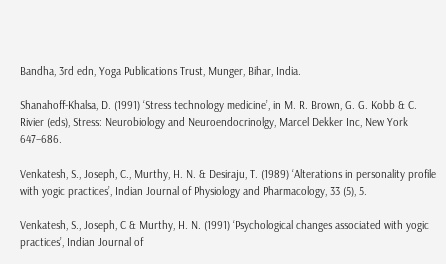Bandha, 3rd edn, Yoga Publications Trust, Munger, Bihar, India.

Shanahoff-Khalsa, D. (1991) ‘Stress technology medicine’, in M. R. Brown, G. G. Kobb & C. Rivier (eds), Stress: Neurobiology and Neuroendocrinolgy, Marcel Dekker Inc, New York 647–686.

Venkatesh, S., Joseph, C., Murthy, H. N. & Desiraju, T. (1989) ‘Alterations in personality profile with yogic practices’, Indian Journal of Physiology and Pharmacology, 33 (5), 5.

Venkatesh, S., Joseph, C & Murthy, H. N. (1991) ‘Psychological changes associated with yogic practices’, Indian Journal of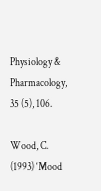Physiology & Pharmacology, 35 (5), 106.

Wood, C. (1993) ‘Mood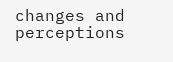changes and perceptions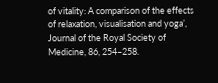of vitality: A comparison of the effects of relaxation, visualisation and yoga’, Journal of the Royal Society of Medicine, 86, 254–258.